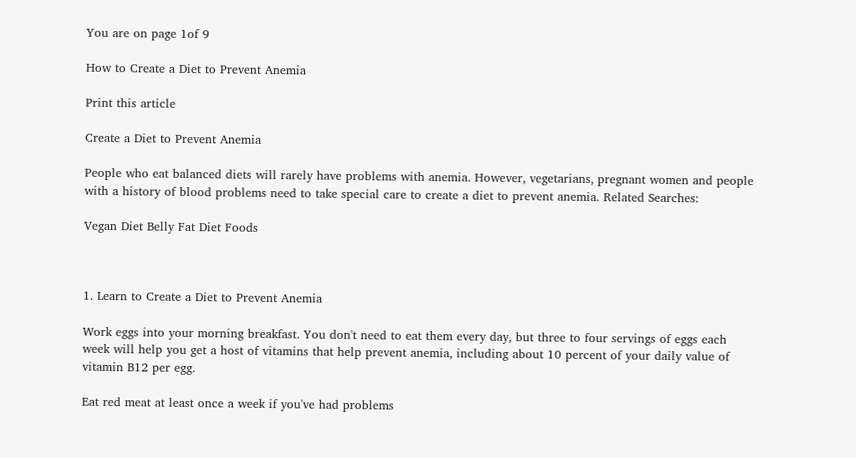You are on page 1of 9

How to Create a Diet to Prevent Anemia

Print this article

Create a Diet to Prevent Anemia

People who eat balanced diets will rarely have problems with anemia. However, vegetarians, pregnant women and people with a history of blood problems need to take special care to create a diet to prevent anemia. Related Searches:

Vegan Diet Belly Fat Diet Foods



1. Learn to Create a Diet to Prevent Anemia

Work eggs into your morning breakfast. You don't need to eat them every day, but three to four servings of eggs each week will help you get a host of vitamins that help prevent anemia, including about 10 percent of your daily value of vitamin B12 per egg.

Eat red meat at least once a week if you've had problems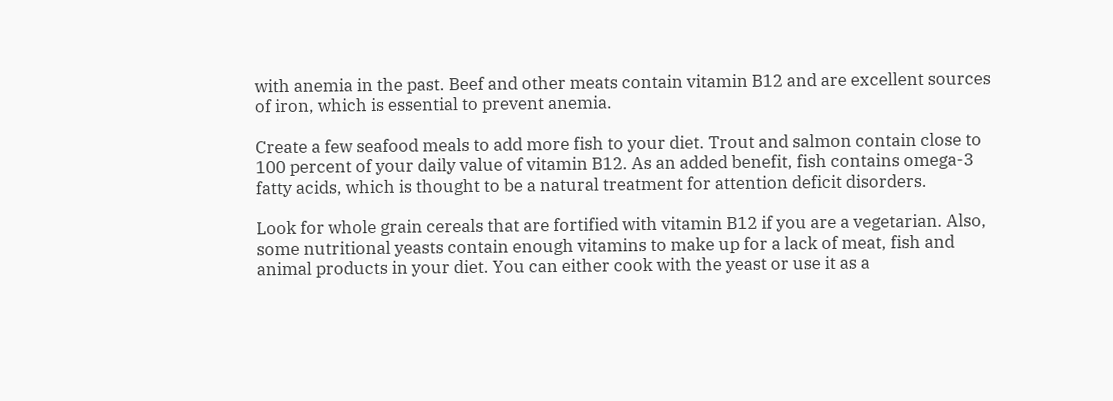with anemia in the past. Beef and other meats contain vitamin B12 and are excellent sources of iron, which is essential to prevent anemia.

Create a few seafood meals to add more fish to your diet. Trout and salmon contain close to 100 percent of your daily value of vitamin B12. As an added benefit, fish contains omega-3 fatty acids, which is thought to be a natural treatment for attention deficit disorders.

Look for whole grain cereals that are fortified with vitamin B12 if you are a vegetarian. Also, some nutritional yeasts contain enough vitamins to make up for a lack of meat, fish and animal products in your diet. You can either cook with the yeast or use it as a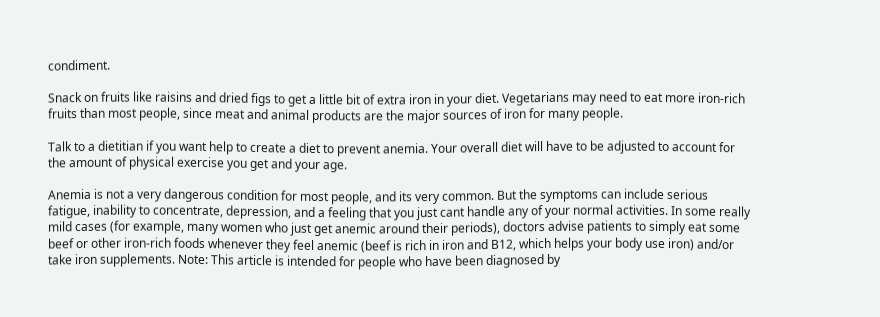condiment.

Snack on fruits like raisins and dried figs to get a little bit of extra iron in your diet. Vegetarians may need to eat more iron-rich fruits than most people, since meat and animal products are the major sources of iron for many people.

Talk to a dietitian if you want help to create a diet to prevent anemia. Your overall diet will have to be adjusted to account for the amount of physical exercise you get and your age.

Anemia is not a very dangerous condition for most people, and its very common. But the symptoms can include serious fatigue, inability to concentrate, depression, and a feeling that you just cant handle any of your normal activities. In some really mild cases (for example, many women who just get anemic around their periods), doctors advise patients to simply eat some beef or other iron-rich foods whenever they feel anemic (beef is rich in iron and B12, which helps your body use iron) and/or take iron supplements. Note: This article is intended for people who have been diagnosed by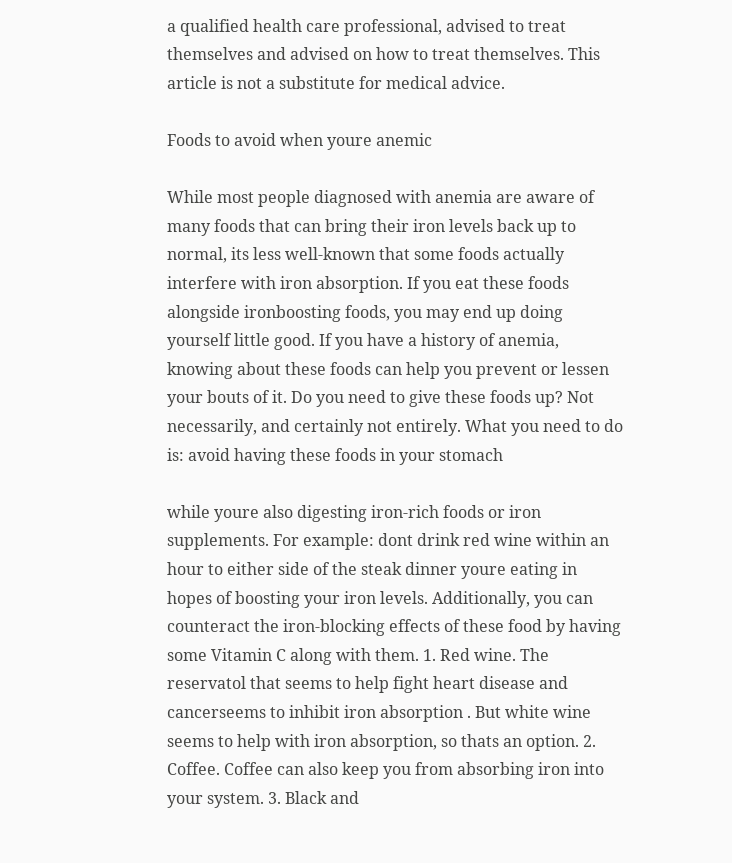a qualified health care professional, advised to treat themselves and advised on how to treat themselves. This article is not a substitute for medical advice.

Foods to avoid when youre anemic

While most people diagnosed with anemia are aware of many foods that can bring their iron levels back up to normal, its less well-known that some foods actually interfere with iron absorption. If you eat these foods alongside ironboosting foods, you may end up doing yourself little good. If you have a history of anemia, knowing about these foods can help you prevent or lessen your bouts of it. Do you need to give these foods up? Not necessarily, and certainly not entirely. What you need to do is: avoid having these foods in your stomach

while youre also digesting iron-rich foods or iron supplements. For example: dont drink red wine within an hour to either side of the steak dinner youre eating in hopes of boosting your iron levels. Additionally, you can counteract the iron-blocking effects of these food by having some Vitamin C along with them. 1. Red wine. The reservatol that seems to help fight heart disease and cancerseems to inhibit iron absorption . But white wine seems to help with iron absorption, so thats an option. 2. Coffee. Coffee can also keep you from absorbing iron into your system. 3. Black and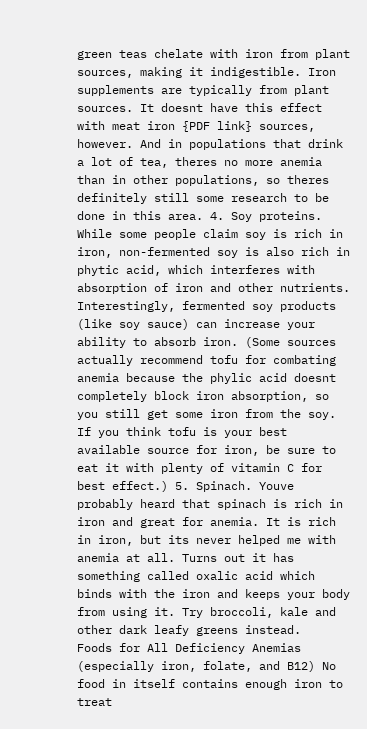green teas chelate with iron from plant sources, making it indigestible. Iron supplements are typically from plant sources. It doesnt have this effect with meat iron {PDF link} sources, however. And in populations that drink a lot of tea, theres no more anemia than in other populations, so theres definitely still some research to be done in this area. 4. Soy proteins. While some people claim soy is rich in iron, non-fermented soy is also rich in phytic acid, which interferes with absorption of iron and other nutrients. Interestingly, fermented soy products (like soy sauce) can increase your ability to absorb iron. (Some sources actually recommend tofu for combating anemia because the phylic acid doesnt completely block iron absorption, so you still get some iron from the soy. If you think tofu is your best available source for iron, be sure to eat it with plenty of vitamin C for best effect.) 5. Spinach. Youve probably heard that spinach is rich in iron and great for anemia. It is rich in iron, but its never helped me with anemia at all. Turns out it has something called oxalic acid which binds with the iron and keeps your body from using it. Try broccoli, kale and other dark leafy greens instead.
Foods for All Deficiency Anemias (especially iron, folate, and B12) No food in itself contains enough iron to treat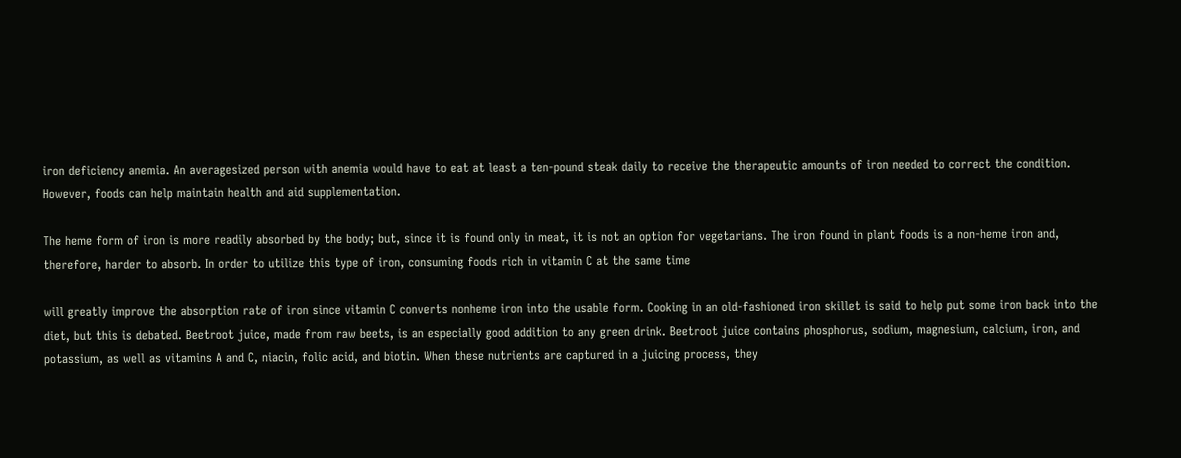iron deficiency anemia. An averagesized person with anemia would have to eat at least a ten-pound steak daily to receive the therapeutic amounts of iron needed to correct the condition. However, foods can help maintain health and aid supplementation.

The heme form of iron is more readily absorbed by the body; but, since it is found only in meat, it is not an option for vegetarians. The iron found in plant foods is a non-heme iron and, therefore, harder to absorb. In order to utilize this type of iron, consuming foods rich in vitamin C at the same time

will greatly improve the absorption rate of iron since vitamin C converts nonheme iron into the usable form. Cooking in an old-fashioned iron skillet is said to help put some iron back into the diet, but this is debated. Beetroot juice, made from raw beets, is an especially good addition to any green drink. Beetroot juice contains phosphorus, sodium, magnesium, calcium, iron, and potassium, as well as vitamins A and C, niacin, folic acid, and biotin. When these nutrients are captured in a juicing process, they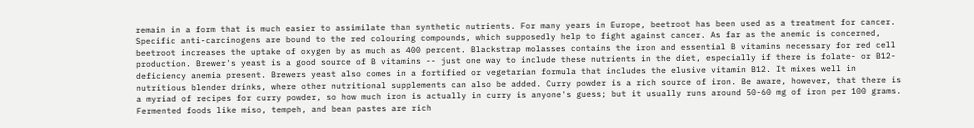remain in a form that is much easier to assimilate than synthetic nutrients. For many years in Europe, beetroot has been used as a treatment for cancer. Specific anti-carcinogens are bound to the red colouring compounds, which supposedly help to fight against cancer. As far as the anemic is concerned, beetroot increases the uptake of oxygen by as much as 400 percent. Blackstrap molasses contains the iron and essential B vitamins necessary for red cell production. Brewer's yeast is a good source of B vitamins -- just one way to include these nutrients in the diet, especially if there is folate- or B12-deficiency anemia present. Brewers yeast also comes in a fortified or vegetarian formula that includes the elusive vitamin B12. It mixes well in nutritious blender drinks, where other nutritional supplements can also be added. Curry powder is a rich source of iron. Be aware, however, that there is a myriad of recipes for curry powder, so how much iron is actually in curry is anyone's guess; but it usually runs around 50-60 mg of iron per 100 grams. Fermented foods like miso, tempeh, and bean pastes are rich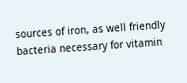sources of iron, as well friendly bacteria necessary for vitamin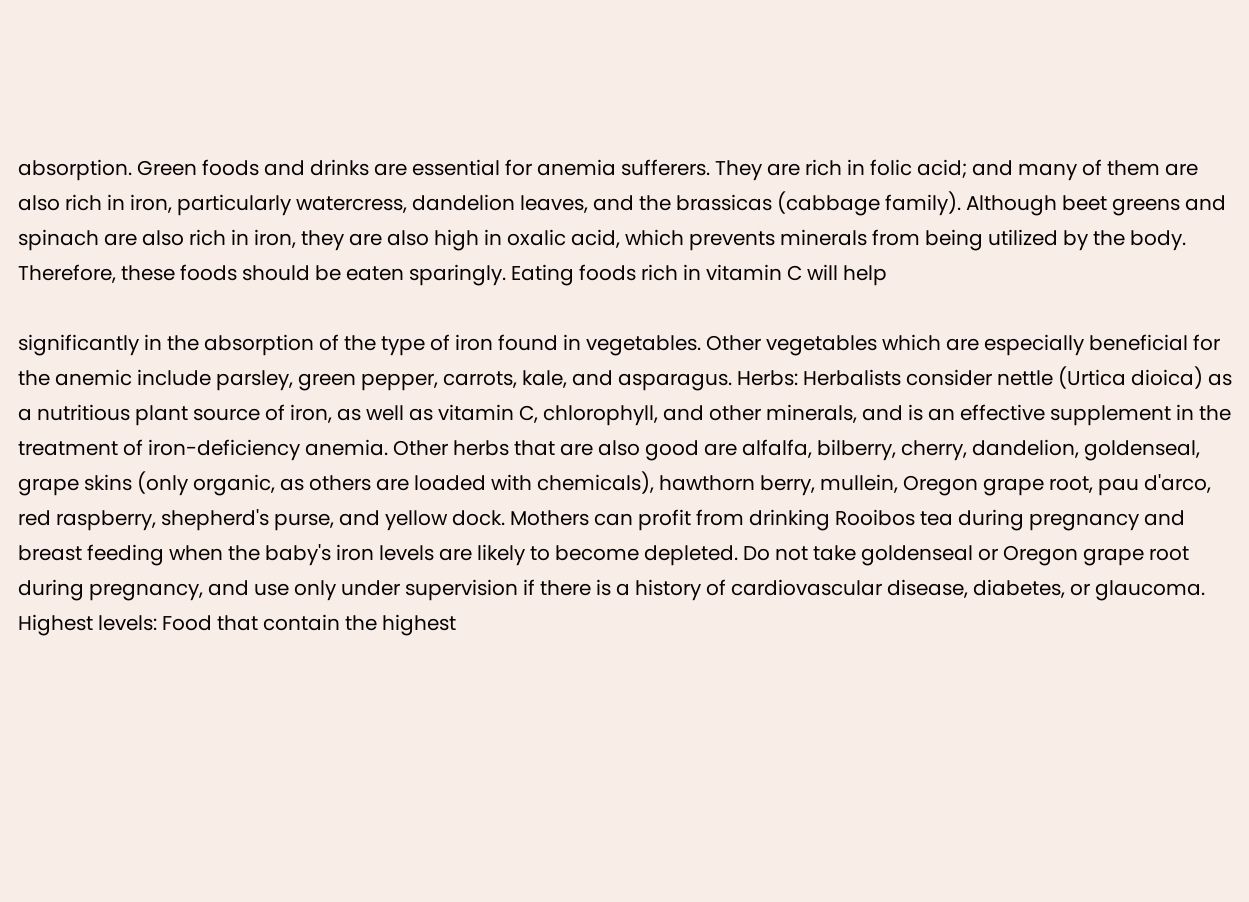absorption. Green foods and drinks are essential for anemia sufferers. They are rich in folic acid; and many of them are also rich in iron, particularly watercress, dandelion leaves, and the brassicas (cabbage family). Although beet greens and spinach are also rich in iron, they are also high in oxalic acid, which prevents minerals from being utilized by the body. Therefore, these foods should be eaten sparingly. Eating foods rich in vitamin C will help

significantly in the absorption of the type of iron found in vegetables. Other vegetables which are especially beneficial for the anemic include parsley, green pepper, carrots, kale, and asparagus. Herbs: Herbalists consider nettle (Urtica dioica) as a nutritious plant source of iron, as well as vitamin C, chlorophyll, and other minerals, and is an effective supplement in the treatment of iron-deficiency anemia. Other herbs that are also good are alfalfa, bilberry, cherry, dandelion, goldenseal, grape skins (only organic, as others are loaded with chemicals), hawthorn berry, mullein, Oregon grape root, pau d'arco, red raspberry, shepherd's purse, and yellow dock. Mothers can profit from drinking Rooibos tea during pregnancy and breast feeding when the baby's iron levels are likely to become depleted. Do not take goldenseal or Oregon grape root during pregnancy, and use only under supervision if there is a history of cardiovascular disease, diabetes, or glaucoma. Highest levels: Food that contain the highest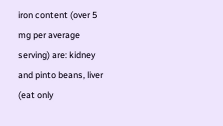iron content (over 5 mg per average serving) are: kidney and pinto beans, liver (eat only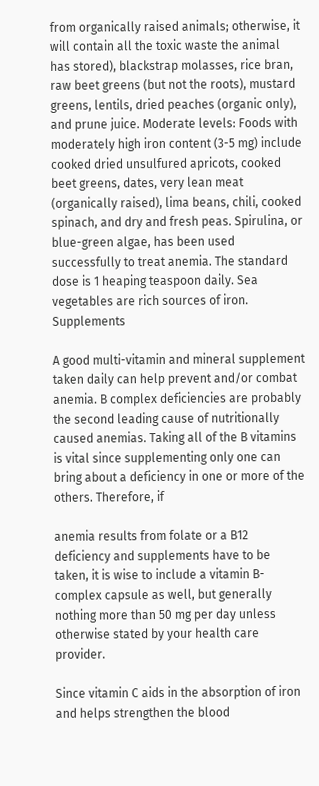from organically raised animals; otherwise, it will contain all the toxic waste the animal has stored), blackstrap molasses, rice bran, raw beet greens (but not the roots), mustard greens, lentils, dried peaches (organic only), and prune juice. Moderate levels: Foods with moderately high iron content (3-5 mg) include cooked dried unsulfured apricots, cooked beet greens, dates, very lean meat (organically raised), lima beans, chili, cooked spinach, and dry and fresh peas. Spirulina, or blue-green algae, has been used successfully to treat anemia. The standard dose is 1 heaping teaspoon daily. Sea vegetables are rich sources of iron. Supplements

A good multi-vitamin and mineral supplement taken daily can help prevent and/or combat anemia. B complex deficiencies are probably the second leading cause of nutritionally caused anemias. Taking all of the B vitamins is vital since supplementing only one can bring about a deficiency in one or more of the others. Therefore, if

anemia results from folate or a B12 deficiency and supplements have to be taken, it is wise to include a vitamin B-complex capsule as well, but generally nothing more than 50 mg per day unless otherwise stated by your health care provider.

Since vitamin C aids in the absorption of iron and helps strengthen the blood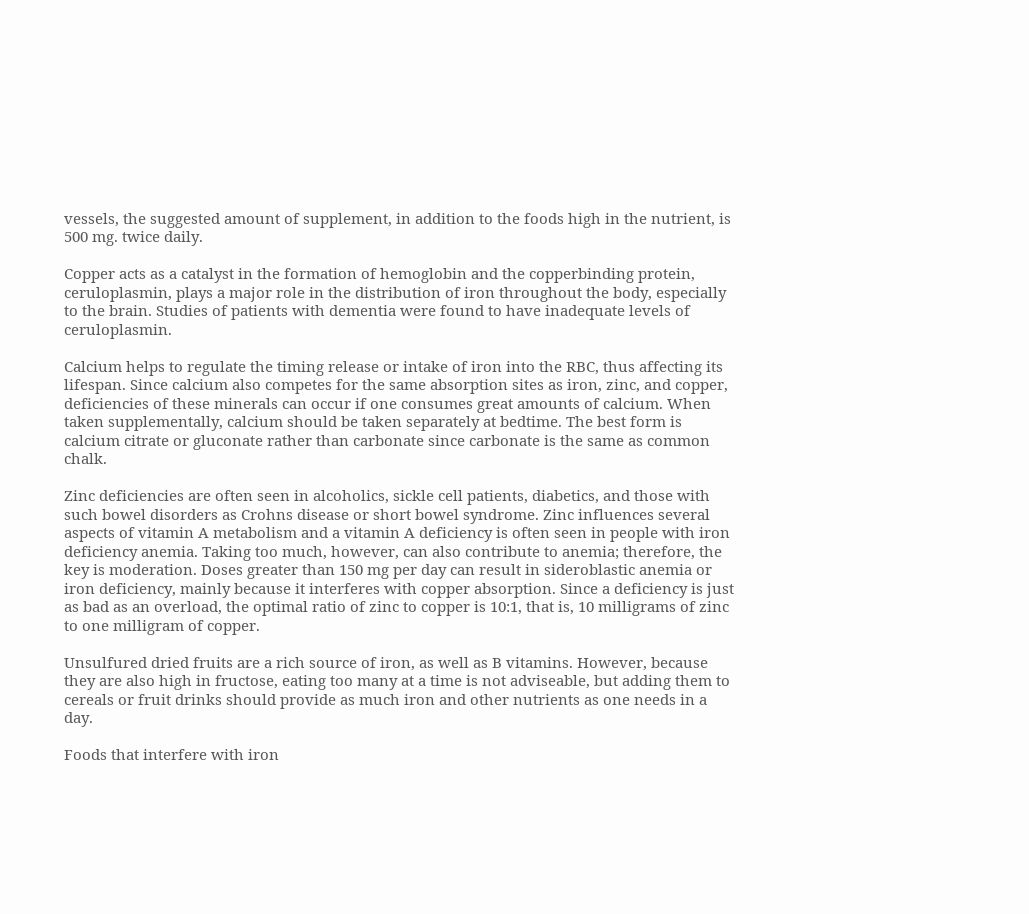vessels, the suggested amount of supplement, in addition to the foods high in the nutrient, is 500 mg. twice daily.

Copper acts as a catalyst in the formation of hemoglobin and the copperbinding protein, ceruloplasmin, plays a major role in the distribution of iron throughout the body, especially to the brain. Studies of patients with dementia were found to have inadequate levels of ceruloplasmin.

Calcium helps to regulate the timing release or intake of iron into the RBC, thus affecting its lifespan. Since calcium also competes for the same absorption sites as iron, zinc, and copper, deficiencies of these minerals can occur if one consumes great amounts of calcium. When taken supplementally, calcium should be taken separately at bedtime. The best form is calcium citrate or gluconate rather than carbonate since carbonate is the same as common chalk.

Zinc deficiencies are often seen in alcoholics, sickle cell patients, diabetics, and those with such bowel disorders as Crohns disease or short bowel syndrome. Zinc influences several aspects of vitamin A metabolism and a vitamin A deficiency is often seen in people with iron deficiency anemia. Taking too much, however, can also contribute to anemia; therefore, the key is moderation. Doses greater than 150 mg per day can result in sideroblastic anemia or iron deficiency, mainly because it interferes with copper absorption. Since a deficiency is just as bad as an overload, the optimal ratio of zinc to copper is 10:1, that is, 10 milligrams of zinc to one milligram of copper.

Unsulfured dried fruits are a rich source of iron, as well as B vitamins. However, because they are also high in fructose, eating too many at a time is not adviseable, but adding them to cereals or fruit drinks should provide as much iron and other nutrients as one needs in a day.

Foods that interfere with iron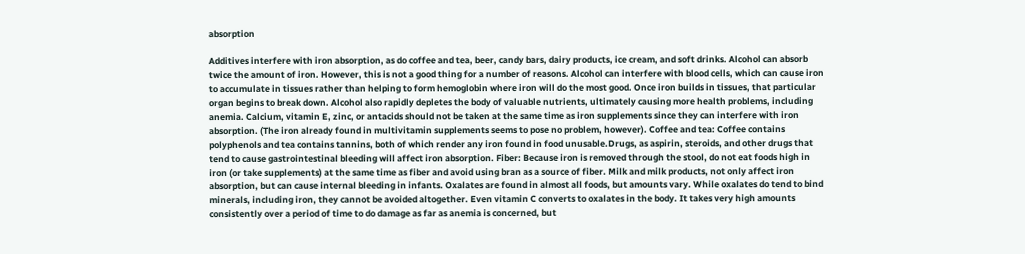absorption

Additives interfere with iron absorption, as do coffee and tea, beer, candy bars, dairy products, ice cream, and soft drinks. Alcohol can absorb twice the amount of iron. However, this is not a good thing for a number of reasons. Alcohol can interfere with blood cells, which can cause iron to accumulate in tissues rather than helping to form hemoglobin where iron will do the most good. Once iron builds in tissues, that particular organ begins to break down. Alcohol also rapidly depletes the body of valuable nutrients, ultimately causing more health problems, including anemia. Calcium, vitamin E, zinc, or antacids should not be taken at the same time as iron supplements since they can interfere with iron absorption. (The iron already found in multivitamin supplements seems to pose no problem, however). Coffee and tea: Coffee contains polyphenols and tea contains tannins, both of which render any iron found in food unusable.Drugs, as aspirin, steroids, and other drugs that tend to cause gastrointestinal bleeding will affect iron absorption. Fiber: Because iron is removed through the stool, do not eat foods high in iron (or take supplements) at the same time as fiber and avoid using bran as a source of fiber. Milk and milk products, not only affect iron absorption, but can cause internal bleeding in infants. Oxalates are found in almost all foods, but amounts vary. While oxalates do tend to bind minerals, including iron, they cannot be avoided altogether. Even vitamin C converts to oxalates in the body. It takes very high amounts consistently over a period of time to do damage as far as anemia is concerned, but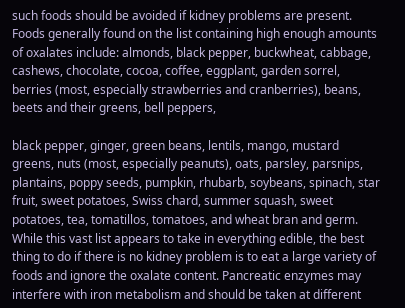such foods should be avoided if kidney problems are present. Foods generally found on the list containing high enough amounts of oxalates include: almonds, black pepper, buckwheat, cabbage, cashews, chocolate, cocoa, coffee, eggplant, garden sorrel, berries (most, especially strawberries and cranberries), beans, beets and their greens, bell peppers,

black pepper, ginger, green beans, lentils, mango, mustard greens, nuts (most, especially peanuts), oats, parsley, parsnips, plantains, poppy seeds, pumpkin, rhubarb, soybeans, spinach, star fruit, sweet potatoes, Swiss chard, summer squash, sweet potatoes, tea, tomatillos, tomatoes, and wheat bran and germ. While this vast list appears to take in everything edible, the best thing to do if there is no kidney problem is to eat a large variety of foods and ignore the oxalate content. Pancreatic enzymes may interfere with iron metabolism and should be taken at different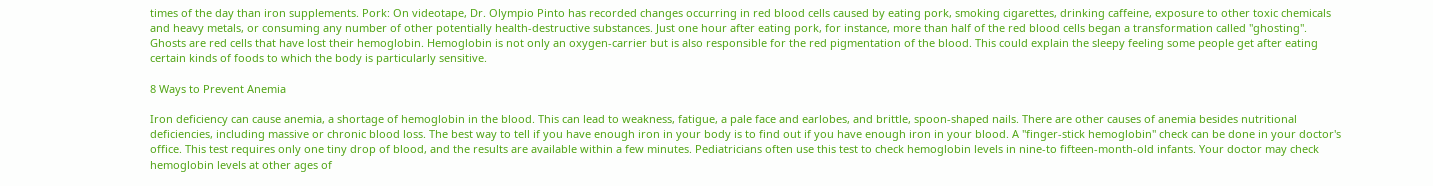times of the day than iron supplements. Pork: On videotape, Dr. Olympio Pinto has recorded changes occurring in red blood cells caused by eating pork, smoking cigarettes, drinking caffeine, exposure to other toxic chemicals and heavy metals, or consuming any number of other potentially health-destructive substances. Just one hour after eating pork, for instance, more than half of the red blood cells began a transformation called "ghosting". Ghosts are red cells that have lost their hemoglobin. Hemoglobin is not only an oxygen-carrier but is also responsible for the red pigmentation of the blood. This could explain the sleepy feeling some people get after eating certain kinds of foods to which the body is particularly sensitive.

8 Ways to Prevent Anemia

Iron deficiency can cause anemia, a shortage of hemoglobin in the blood. This can lead to weakness, fatigue, a pale face and earlobes, and brittle, spoon-shaped nails. There are other causes of anemia besides nutritional deficiencies, including massive or chronic blood loss. The best way to tell if you have enough iron in your body is to find out if you have enough iron in your blood. A "finger-stick hemoglobin" check can be done in your doctor's office. This test requires only one tiny drop of blood, and the results are available within a few minutes. Pediatricians often use this test to check hemoglobin levels in nine-to fifteen-month-old infants. Your doctor may check hemoglobin levels at other ages of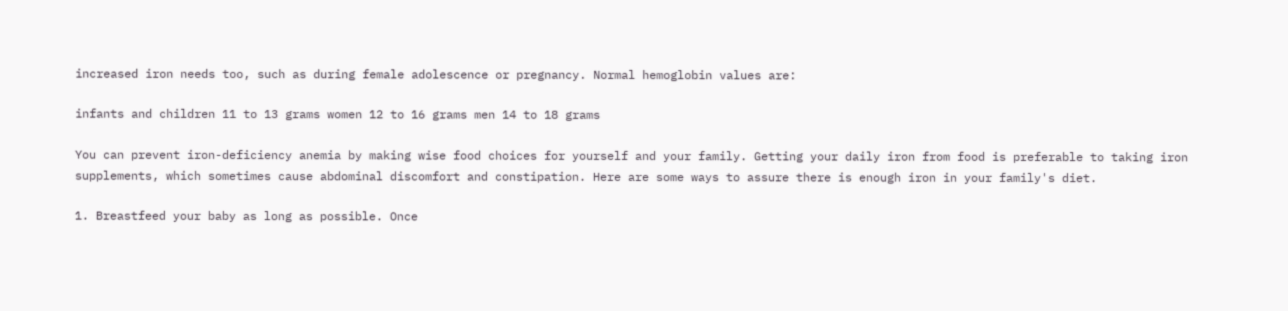increased iron needs too, such as during female adolescence or pregnancy. Normal hemoglobin values are:

infants and children 11 to 13 grams women 12 to 16 grams men 14 to 18 grams

You can prevent iron-deficiency anemia by making wise food choices for yourself and your family. Getting your daily iron from food is preferable to taking iron supplements, which sometimes cause abdominal discomfort and constipation. Here are some ways to assure there is enough iron in your family's diet.

1. Breastfeed your baby as long as possible. Once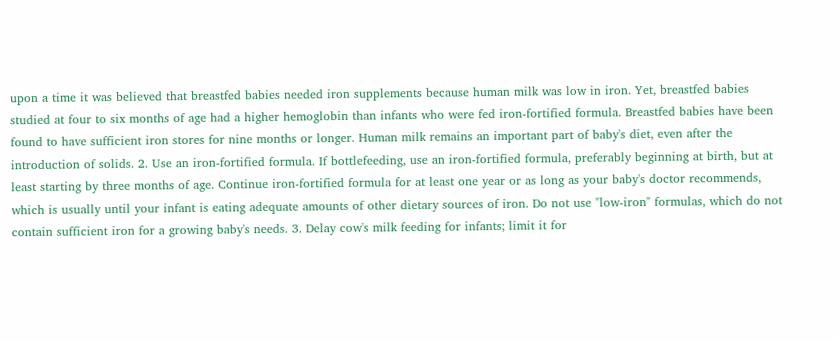upon a time it was believed that breastfed babies needed iron supplements because human milk was low in iron. Yet, breastfed babies studied at four to six months of age had a higher hemoglobin than infants who were fed iron-fortified formula. Breastfed babies have been found to have sufficient iron stores for nine months or longer. Human milk remains an important part of baby's diet, even after the introduction of solids. 2. Use an iron-fortified formula. If bottlefeeding, use an iron-fortified formula, preferably beginning at birth, but at least starting by three months of age. Continue iron-fortified formula for at least one year or as long as your baby's doctor recommends, which is usually until your infant is eating adequate amounts of other dietary sources of iron. Do not use "low-iron" formulas, which do not contain sufficient iron for a growing baby's needs. 3. Delay cow's milk feeding for infants; limit it for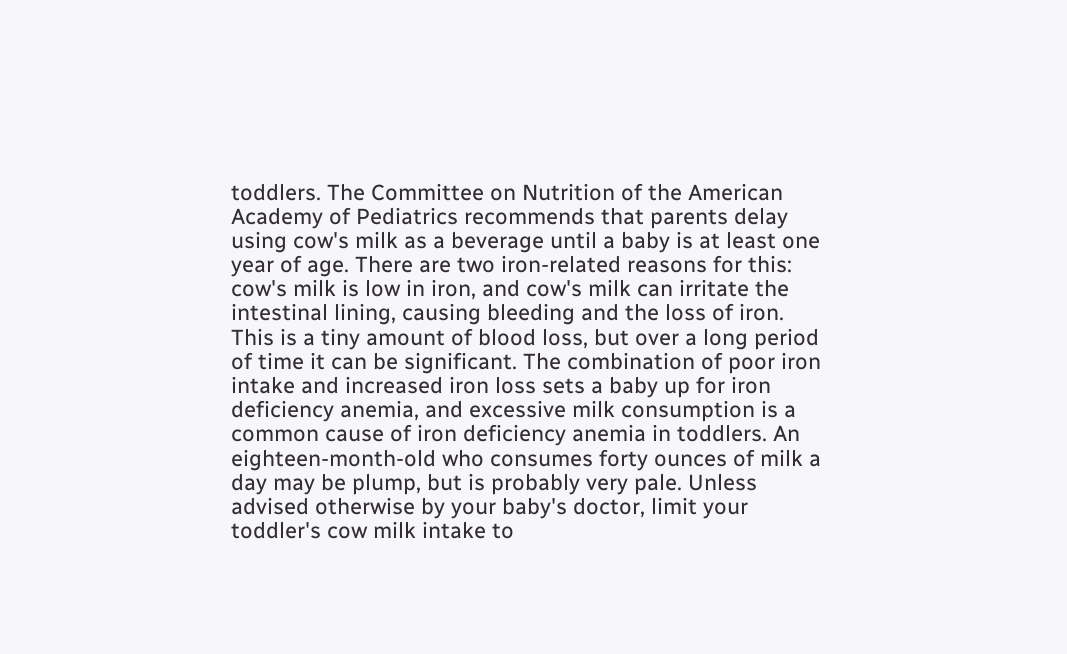toddlers. The Committee on Nutrition of the American Academy of Pediatrics recommends that parents delay using cow's milk as a beverage until a baby is at least one year of age. There are two iron-related reasons for this: cow's milk is low in iron, and cow's milk can irritate the intestinal lining, causing bleeding and the loss of iron. This is a tiny amount of blood loss, but over a long period of time it can be significant. The combination of poor iron intake and increased iron loss sets a baby up for iron deficiency anemia, and excessive milk consumption is a common cause of iron deficiency anemia in toddlers. An eighteen-month-old who consumes forty ounces of milk a day may be plump, but is probably very pale. Unless advised otherwise by your baby's doctor, limit your toddler's cow milk intake to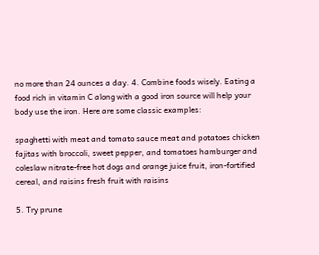no more than 24 ounces a day. 4. Combine foods wisely. Eating a food rich in vitamin C along with a good iron source will help your body use the iron. Here are some classic examples:

spaghetti with meat and tomato sauce meat and potatoes chicken fajitas with broccoli, sweet pepper, and tomatoes hamburger and coleslaw nitrate-free hot dogs and orange juice fruit, iron-fortified cereal, and raisins fresh fruit with raisins

5. Try prune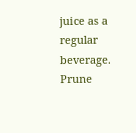juice as a regular beverage. Prune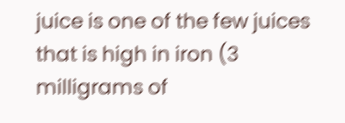juice is one of the few juices that is high in iron (3 milligrams of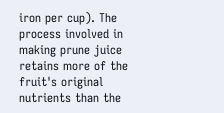iron per cup). The process involved in making prune juice retains more of the fruit's original nutrients than the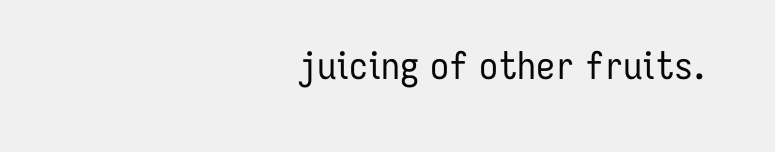juicing of other fruits.